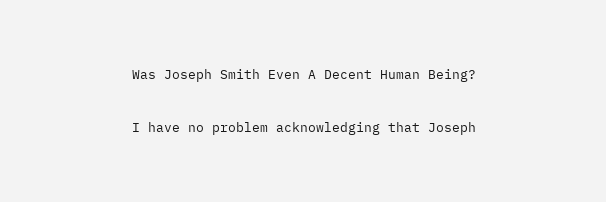Was Joseph Smith Even A Decent Human Being?

I have no problem acknowledging that Joseph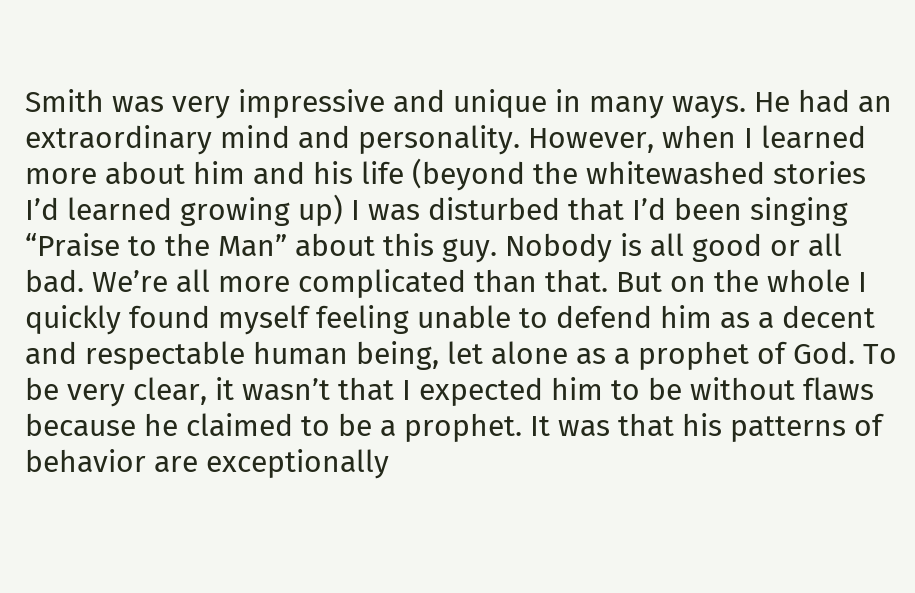Smith was very impressive and unique in many ways. He had an extraordinary mind and personality. However, when I learned more about him and his life (beyond the whitewashed stories I’d learned growing up) I was disturbed that I’d been singing “Praise to the Man” about this guy. Nobody is all good or all bad. We’re all more complicated than that. But on the whole I quickly found myself feeling unable to defend him as a decent and respectable human being, let alone as a prophet of God. To be very clear, it wasn’t that I expected him to be without flaws because he claimed to be a prophet. It was that his patterns of behavior are exceptionally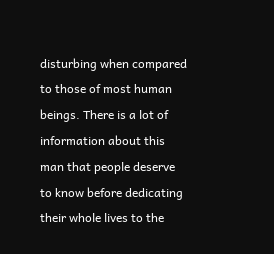disturbing when compared to those of most human beings. There is a lot of information about this man that people deserve to know before dedicating their whole lives to the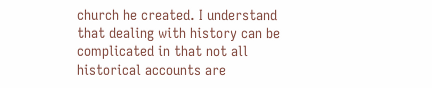church he created. I understand that dealing with history can be complicated in that not all historical accounts are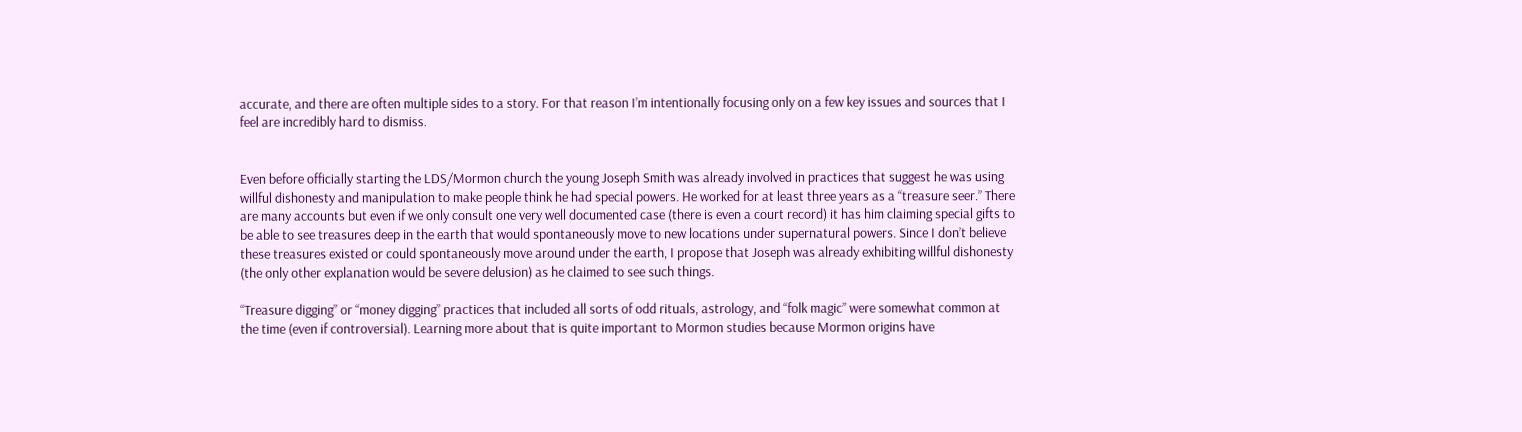accurate, and there are often multiple sides to a story. For that reason I’m intentionally focusing only on a few key issues and sources that I feel are incredibly hard to dismiss.


Even before officially starting the LDS/Mormon church the young Joseph Smith was already involved in practices that suggest he was using willful dishonesty and manipulation to make people think he had special powers. He worked for at least three years as a “treasure seer.” There are many accounts but even if we only consult one very well documented case (there is even a court record) it has him claiming special gifts to be able to see treasures deep in the earth that would spontaneously move to new locations under supernatural powers. Since I don’t believe these treasures existed or could spontaneously move around under the earth, I propose that Joseph was already exhibiting willful dishonesty (the only other explanation would be severe delusion) as he claimed to see such things.

“Treasure digging” or “money digging” practices that included all sorts of odd rituals, astrology, and “folk magic” were somewhat common at the time (even if controversial). Learning more about that is quite important to Mormon studies because Mormon origins have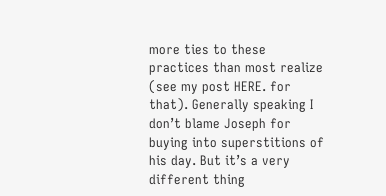more ties to these practices than most realize (see my post HERE. for that). Generally speaking I don’t blame Joseph for buying into superstitions of his day. But it’s a very different thing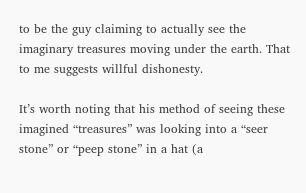to be the guy claiming to actually see the imaginary treasures moving under the earth. That to me suggests willful dishonesty.

It’s worth noting that his method of seeing these imagined “treasures” was looking into a “seer stone” or “peep stone” in a hat (a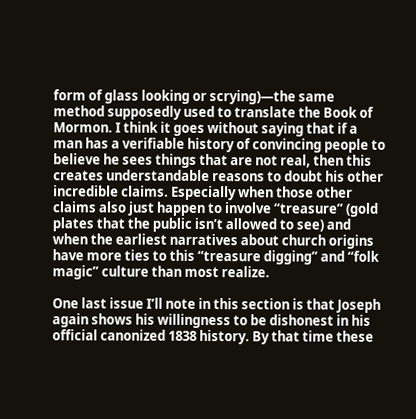form of glass looking or scrying)—the same method supposedly used to translate the Book of Mormon. I think it goes without saying that if a man has a verifiable history of convincing people to believe he sees things that are not real, then this creates understandable reasons to doubt his other incredible claims. Especially when those other claims also just happen to involve “treasure” (gold plates that the public isn’t allowed to see) and when the earliest narratives about church origins have more ties to this “treasure digging” and “folk magic” culture than most realize.

One last issue I’ll note in this section is that Joseph again shows his willingness to be dishonest in his official canonized 1838 history. By that time these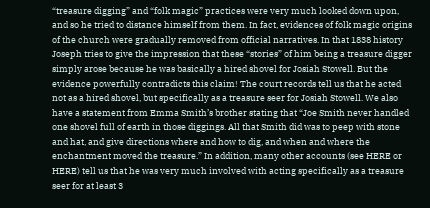“treasure digging” and “folk magic” practices were very much looked down upon, and so he tried to distance himself from them. In fact, evidences of folk magic origins of the church were gradually removed from official narratives. In that 1838 history Joseph tries to give the impression that these “stories” of him being a treasure digger simply arose because he was basically a hired shovel for Josiah Stowell. But the evidence powerfully contradicts this claim! The court records tell us that he acted not as a hired shovel, but specifically as a treasure seer for Josiah Stowell. We also have a statement from Emma Smith’s brother stating that “Joe Smith never handled one shovel full of earth in those diggings. All that Smith did was to peep with stone and hat, and give directions where and how to dig, and when and where the enchantment moved the treasure.” In addition, many other accounts (see HERE or HERE) tell us that he was very much involved with acting specifically as a treasure seer for at least 3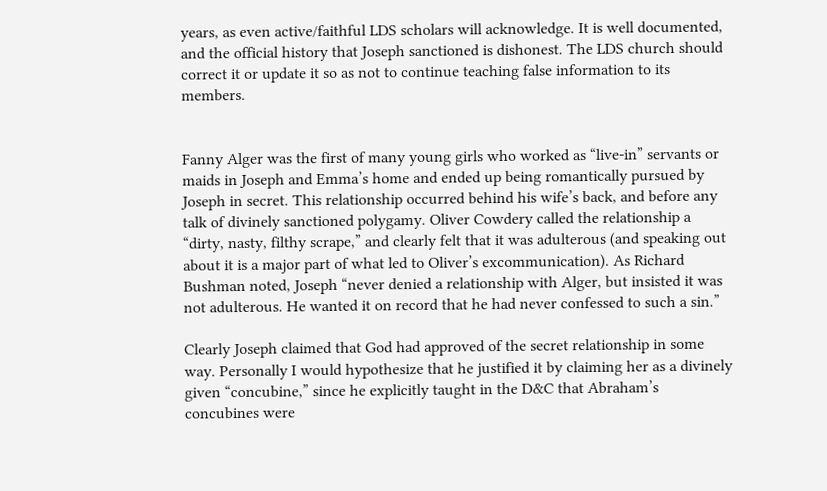years, as even active/faithful LDS scholars will acknowledge. It is well documented, and the official history that Joseph sanctioned is dishonest. The LDS church should correct it or update it so as not to continue teaching false information to its members.


Fanny Alger was the first of many young girls who worked as “live-in” servants or maids in Joseph and Emma’s home and ended up being romantically pursued by Joseph in secret. This relationship occurred behind his wife’s back, and before any talk of divinely sanctioned polygamy. Oliver Cowdery called the relationship a “dirty, nasty, filthy scrape,” and clearly felt that it was adulterous (and speaking out about it is a major part of what led to Oliver’s excommunication). As Richard Bushman noted, Joseph “never denied a relationship with Alger, but insisted it was not adulterous. He wanted it on record that he had never confessed to such a sin.”

Clearly Joseph claimed that God had approved of the secret relationship in some way. Personally I would hypothesize that he justified it by claiming her as a divinely given “concubine,” since he explicitly taught in the D&C that Abraham’s concubines were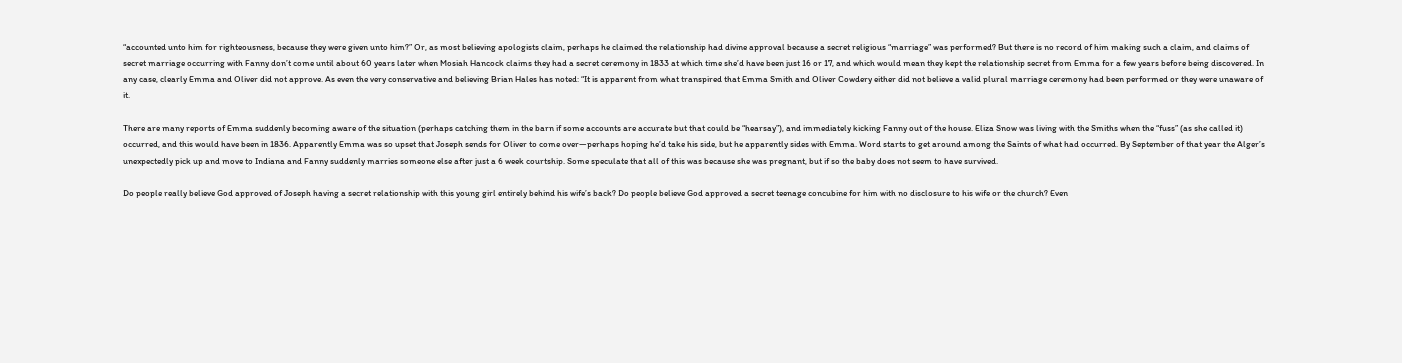“accounted unto him for righteousness, because they were given unto him?” Or, as most believing apologists claim, perhaps he claimed the relationship had divine approval because a secret religious “marriage” was performed? But there is no record of him making such a claim, and claims of secret marriage occurring with Fanny don’t come until about 60 years later when Mosiah Hancock claims they had a secret ceremony in 1833 at which time she’d have been just 16 or 17, and which would mean they kept the relationship secret from Emma for a few years before being discovered. In any case, clearly Emma and Oliver did not approve. As even the very conservative and believing Brian Hales has noted: “It is apparent from what transpired that Emma Smith and Oliver Cowdery either did not believe a valid plural marriage ceremony had been performed or they were unaware of it.

There are many reports of Emma suddenly becoming aware of the situation (perhaps catching them in the barn if some accounts are accurate but that could be “hearsay”), and immediately kicking Fanny out of the house. Eliza Snow was living with the Smiths when the “fuss” (as she called it) occurred, and this would have been in 1836. Apparently Emma was so upset that Joseph sends for Oliver to come over—perhaps hoping he’d take his side, but he apparently sides with Emma. Word starts to get around among the Saints of what had occurred. By September of that year the Alger’s unexpectedly pick up and move to Indiana and Fanny suddenly marries someone else after just a 6 week courtship. Some speculate that all of this was because she was pregnant, but if so the baby does not seem to have survived.

Do people really believe God approved of Joseph having a secret relationship with this young girl entirely behind his wife’s back? Do people believe God approved a secret teenage concubine for him with no disclosure to his wife or the church? Even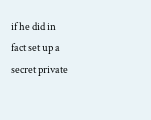if he did in fact set up a secret private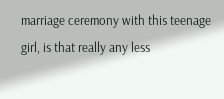marriage ceremony with this teenage girl, is that really any less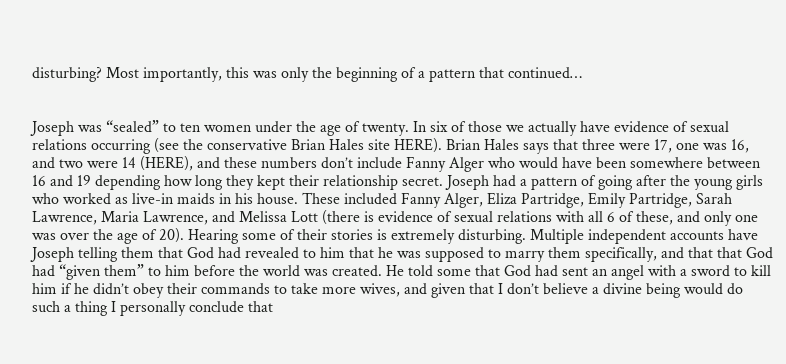disturbing? Most importantly, this was only the beginning of a pattern that continued…


Joseph was “sealed” to ten women under the age of twenty. In six of those we actually have evidence of sexual relations occurring (see the conservative Brian Hales site HERE). Brian Hales says that three were 17, one was 16, and two were 14 (HERE), and these numbers don’t include Fanny Alger who would have been somewhere between 16 and 19 depending how long they kept their relationship secret. Joseph had a pattern of going after the young girls who worked as live-in maids in his house. These included Fanny Alger, Eliza Partridge, Emily Partridge, Sarah Lawrence, Maria Lawrence, and Melissa Lott (there is evidence of sexual relations with all 6 of these, and only one was over the age of 20). Hearing some of their stories is extremely disturbing. Multiple independent accounts have Joseph telling them that God had revealed to him that he was supposed to marry them specifically, and that that God had “given them” to him before the world was created. He told some that God had sent an angel with a sword to kill him if he didn’t obey their commands to take more wives, and given that I don’t believe a divine being would do such a thing I personally conclude that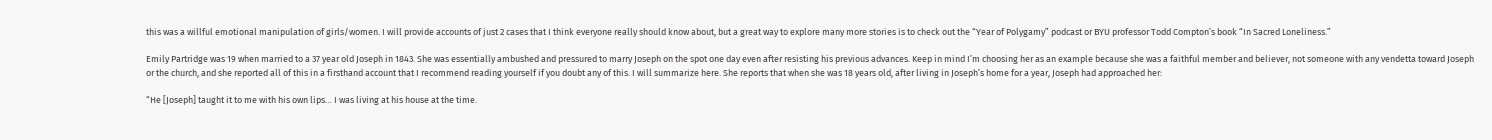this was a willful emotional manipulation of girls/women. I will provide accounts of just 2 cases that I think everyone really should know about, but a great way to explore many more stories is to check out the “Year of Polygamy” podcast or BYU professor Todd Compton’s book “In Sacred Loneliness.”

Emily Partridge was 19 when married to a 37 year old Joseph in 1843. She was essentially ambushed and pressured to marry Joseph on the spot one day even after resisting his previous advances. Keep in mind I’m choosing her as an example because she was a faithful member and believer, not someone with any vendetta toward Joseph or the church, and she reported all of this in a firsthand account that I recommend reading yourself if you doubt any of this. I will summarize here. She reports that when she was 18 years old, after living in Joseph’s home for a year, Joseph had approached her:

“He [Joseph] taught it to me with his own lips… I was living at his house at the time.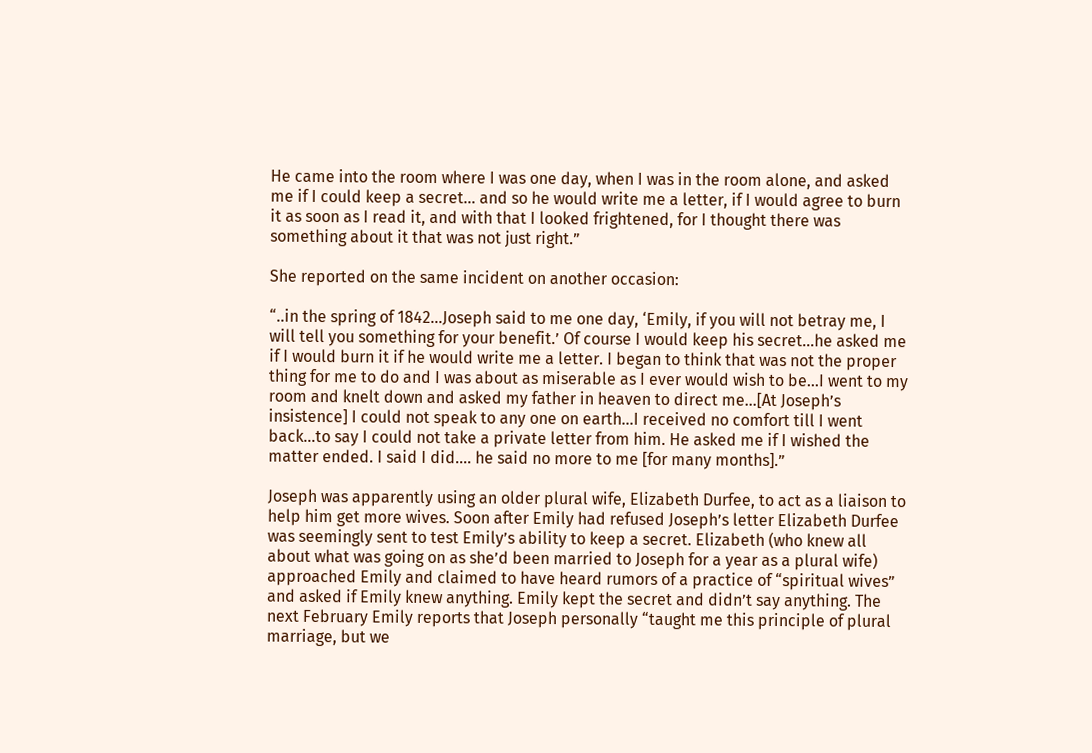He came into the room where I was one day, when I was in the room alone, and asked me if I could keep a secret… and so he would write me a letter, if I would agree to burn it as soon as I read it, and with that I looked frightened, for I thought there was something about it that was not just right.”

She reported on the same incident on another occasion:

“..in the spring of 1842…Joseph said to me one day, ‘Emily, if you will not betray me, I will tell you something for your benefit.’ Of course I would keep his secret…he asked me if I would burn it if he would write me a letter. I began to think that was not the proper thing for me to do and I was about as miserable as I ever would wish to be…I went to my room and knelt down and asked my father in heaven to direct me…[At Joseph’s insistence] I could not speak to any one on earth…I received no comfort till I went back…to say I could not take a private letter from him. He asked me if I wished the matter ended. I said I did…. he said no more to me [for many months].”

Joseph was apparently using an older plural wife, Elizabeth Durfee, to act as a liaison to help him get more wives. Soon after Emily had refused Joseph’s letter Elizabeth Durfee was seemingly sent to test Emily’s ability to keep a secret. Elizabeth (who knew all about what was going on as she’d been married to Joseph for a year as a plural wife) approached Emily and claimed to have heard rumors of a practice of “spiritual wives” and asked if Emily knew anything. Emily kept the secret and didn’t say anything. The next February Emily reports that Joseph personally “taught me this principle of plural marriage, but we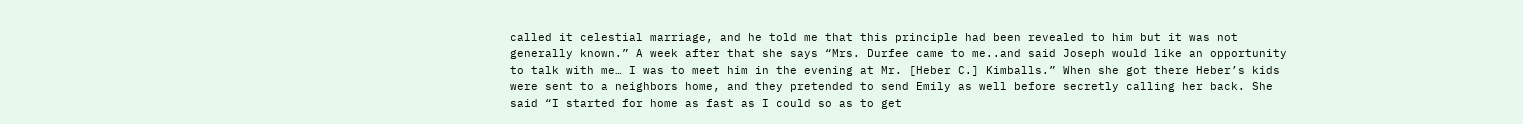called it celestial marriage, and he told me that this principle had been revealed to him but it was not generally known.” A week after that she says “Mrs. Durfee came to me..and said Joseph would like an opportunity to talk with me… I was to meet him in the evening at Mr. [Heber C.] Kimballs.” When she got there Heber’s kids were sent to a neighbors home, and they pretended to send Emily as well before secretly calling her back. She said “I started for home as fast as I could so as to get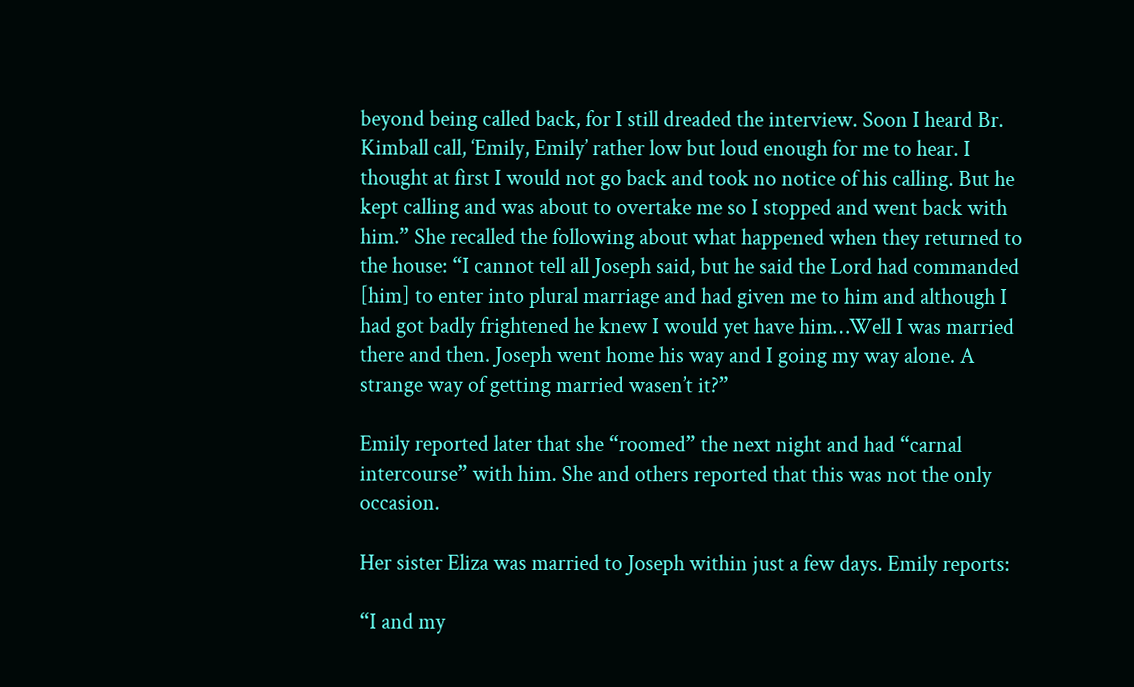beyond being called back, for I still dreaded the interview. Soon I heard Br. Kimball call, ‘Emily, Emily’ rather low but loud enough for me to hear. I thought at first I would not go back and took no notice of his calling. But he kept calling and was about to overtake me so I stopped and went back with him.” She recalled the following about what happened when they returned to the house: “I cannot tell all Joseph said, but he said the Lord had commanded [him] to enter into plural marriage and had given me to him and although I had got badly frightened he knew I would yet have him…Well I was married there and then. Joseph went home his way and I going my way alone. A strange way of getting married wasen’t it?”

Emily reported later that she “roomed” the next night and had “carnal intercourse” with him. She and others reported that this was not the only occasion.

Her sister Eliza was married to Joseph within just a few days. Emily reports:

“I and my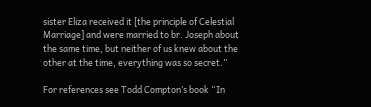sister Eliza received it [the principle of Celestial Marriage] and were married to br. Joseph about the same time, but neither of us knew about the other at the time, everything was so secret.”

For references see Todd Compton’s book “In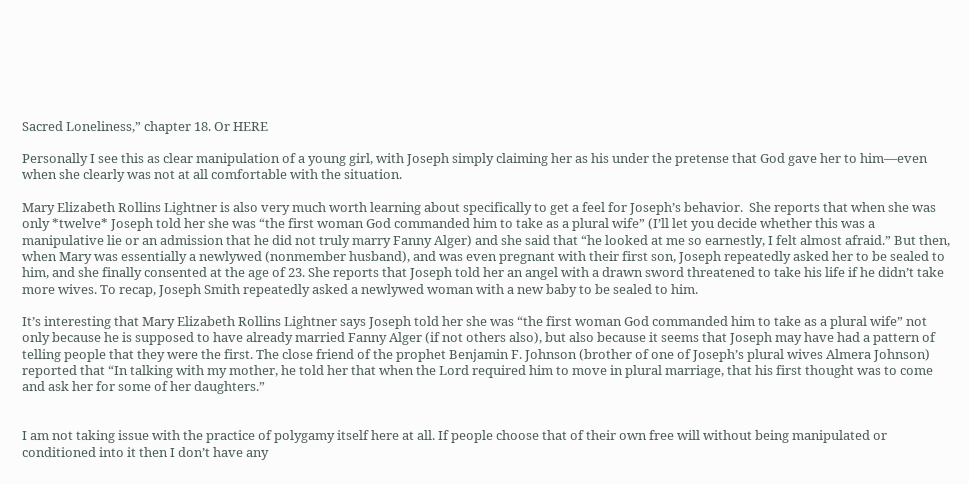Sacred Loneliness,” chapter 18. Or HERE

Personally I see this as clear manipulation of a young girl, with Joseph simply claiming her as his under the pretense that God gave her to him—even when she clearly was not at all comfortable with the situation.

Mary Elizabeth Rollins Lightner is also very much worth learning about specifically to get a feel for Joseph’s behavior.  She reports that when she was only *twelve* Joseph told her she was “the first woman God commanded him to take as a plural wife” (I’ll let you decide whether this was a manipulative lie or an admission that he did not truly marry Fanny Alger) and she said that “he looked at me so earnestly, I felt almost afraid.” But then, when Mary was essentially a newlywed (nonmember husband), and was even pregnant with their first son, Joseph repeatedly asked her to be sealed to him, and she finally consented at the age of 23. She reports that Joseph told her an angel with a drawn sword threatened to take his life if he didn’t take more wives. To recap, Joseph Smith repeatedly asked a newlywed woman with a new baby to be sealed to him.

It’s interesting that Mary Elizabeth Rollins Lightner says Joseph told her she was “the first woman God commanded him to take as a plural wife” not only because he is supposed to have already married Fanny Alger (if not others also), but also because it seems that Joseph may have had a pattern of telling people that they were the first. The close friend of the prophet Benjamin F. Johnson (brother of one of Joseph’s plural wives Almera Johnson) reported that “In talking with my mother, he told her that when the Lord required him to move in plural marriage, that his first thought was to come and ask her for some of her daughters.”


I am not taking issue with the practice of polygamy itself here at all. If people choose that of their own free will without being manipulated or conditioned into it then I don’t have any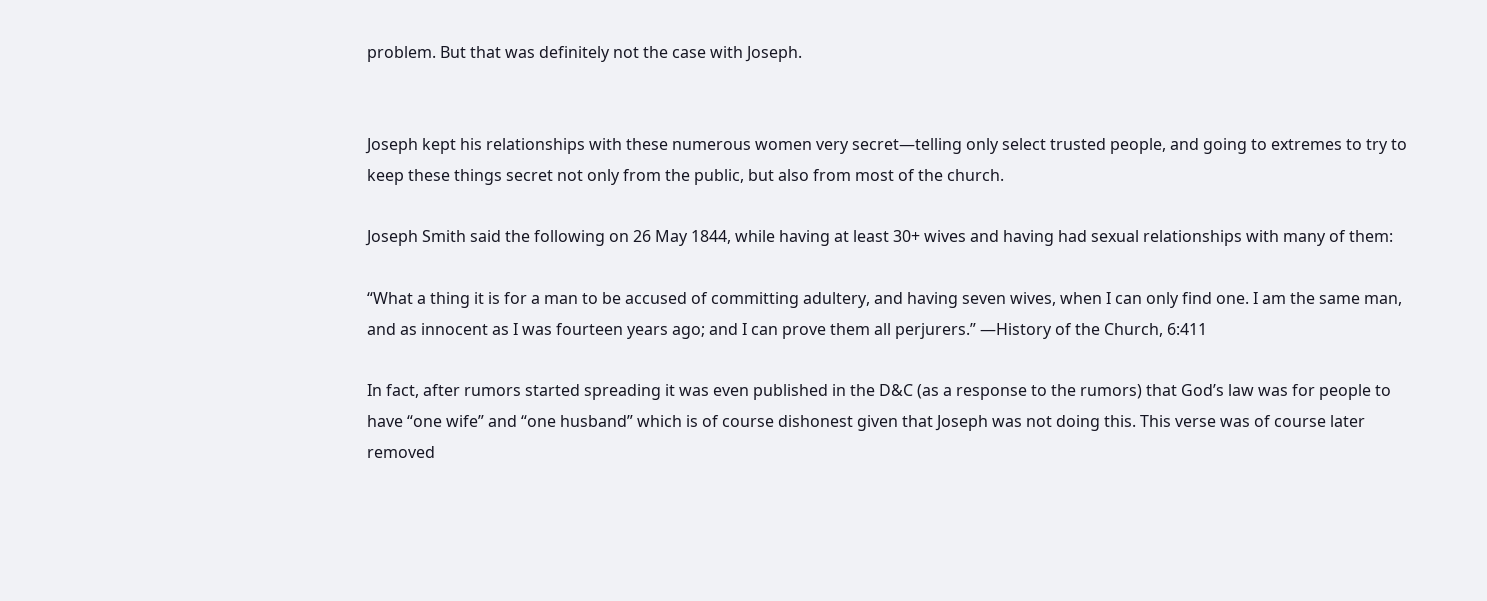problem. But that was definitely not the case with Joseph.


Joseph kept his relationships with these numerous women very secret—telling only select trusted people, and going to extremes to try to keep these things secret not only from the public, but also from most of the church.

Joseph Smith said the following on 26 May 1844, while having at least 30+ wives and having had sexual relationships with many of them:

“What a thing it is for a man to be accused of committing adultery, and having seven wives, when I can only find one. I am the same man, and as innocent as I was fourteen years ago; and I can prove them all perjurers.” —History of the Church, 6:411

In fact, after rumors started spreading it was even published in the D&C (as a response to the rumors) that God’s law was for people to have “one wife” and “one husband” which is of course dishonest given that Joseph was not doing this. This verse was of course later removed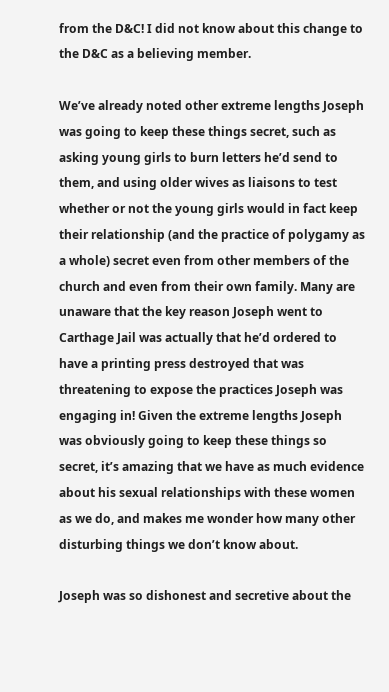from the D&C! I did not know about this change to the D&C as a believing member.

We’ve already noted other extreme lengths Joseph was going to keep these things secret, such as asking young girls to burn letters he’d send to them, and using older wives as liaisons to test whether or not the young girls would in fact keep their relationship (and the practice of polygamy as a whole) secret even from other members of the church and even from their own family. Many are unaware that the key reason Joseph went to Carthage Jail was actually that he’d ordered to have a printing press destroyed that was threatening to expose the practices Joseph was engaging in! Given the extreme lengths Joseph was obviously going to keep these things so secret, it’s amazing that we have as much evidence about his sexual relationships with these women as we do, and makes me wonder how many other disturbing things we don’t know about.

Joseph was so dishonest and secretive about the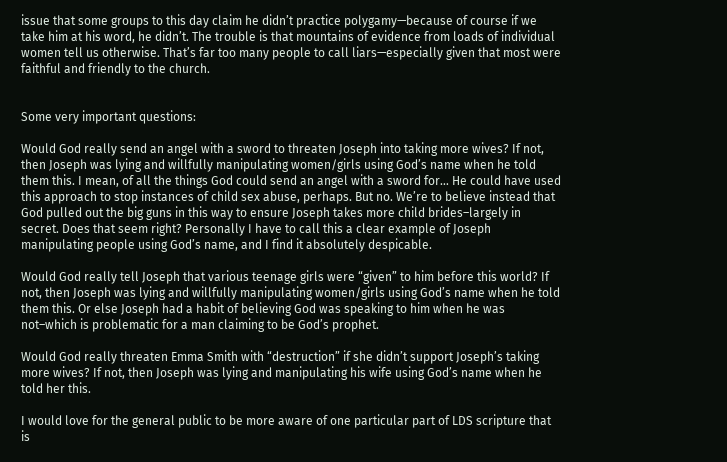issue that some groups to this day claim he didn’t practice polygamy—because of course if we take him at his word, he didn’t. The trouble is that mountains of evidence from loads of individual women tell us otherwise. That’s far too many people to call liars—especially given that most were faithful and friendly to the church.


Some very important questions:

Would God really send an angel with a sword to threaten Joseph into taking more wives? If not, then Joseph was lying and willfully manipulating women/girls using God’s name when he told them this. I mean, of all the things God could send an angel with a sword for… He could have used this approach to stop instances of child sex abuse, perhaps. But no. We’re to believe instead that God pulled out the big guns in this way to ensure Joseph takes more child brides–largely in secret. Does that seem right? Personally I have to call this a clear example of Joseph manipulating people using God’s name, and I find it absolutely despicable.

Would God really tell Joseph that various teenage girls were “given” to him before this world? If not, then Joseph was lying and willfully manipulating women/girls using God’s name when he told them this. Or else Joseph had a habit of believing God was speaking to him when he was not–which is problematic for a man claiming to be God’s prophet.

Would God really threaten Emma Smith with “destruction” if she didn’t support Joseph’s taking more wives? If not, then Joseph was lying and manipulating his wife using God’s name when he told her this.

I would love for the general public to be more aware of one particular part of LDS scripture that is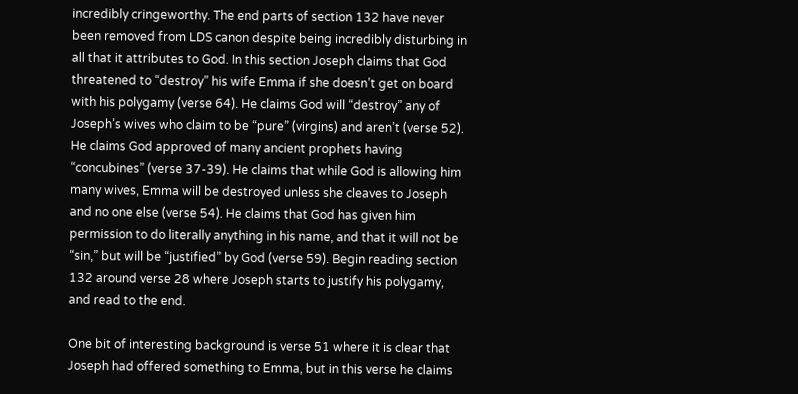incredibly cringeworthy. The end parts of section 132 have never been removed from LDS canon despite being incredibly disturbing in all that it attributes to God. In this section Joseph claims that God threatened to “destroy” his wife Emma if she doesn’t get on board with his polygamy (verse 64). He claims God will “destroy” any of Joseph’s wives who claim to be “pure” (virgins) and aren’t (verse 52). He claims God approved of many ancient prophets having “concubines” (verse 37-39). He claims that while God is allowing him many wives, Emma will be destroyed unless she cleaves to Joseph and no one else (verse 54). He claims that God has given him permission to do literally anything in his name, and that it will not be “sin,” but will be “justified” by God (verse 59). Begin reading section 132 around verse 28 where Joseph starts to justify his polygamy, and read to the end.

One bit of interesting background is verse 51 where it is clear that Joseph had offered something to Emma, but in this verse he claims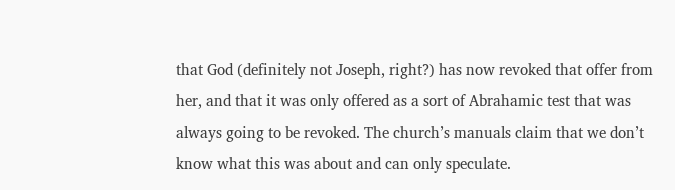that God (definitely not Joseph, right?) has now revoked that offer from her, and that it was only offered as a sort of Abrahamic test that was always going to be revoked. The church’s manuals claim that we don’t know what this was about and can only speculate.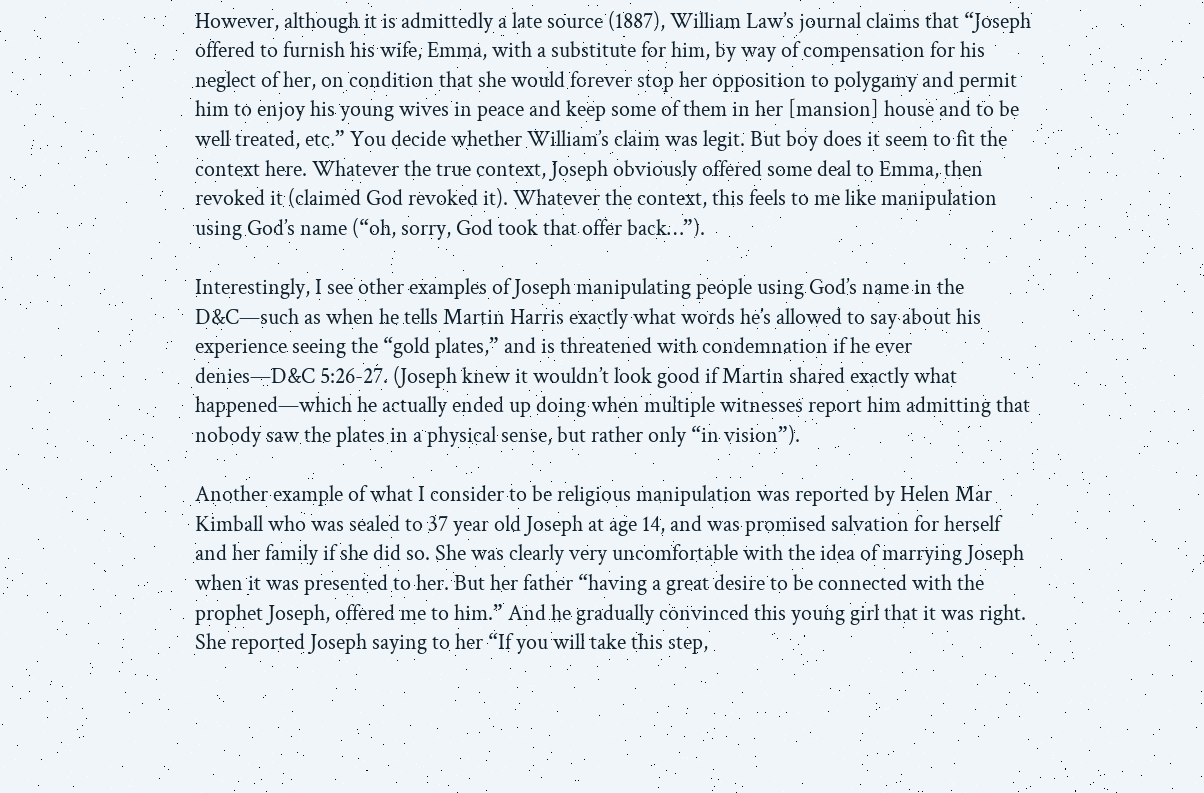However, although it is admittedly a late source (1887), William Law’s journal claims that “Joseph offered to furnish his wife, Emma, with a substitute for him, by way of compensation for his neglect of her, on condition that she would forever stop her opposition to polygamy and permit him to enjoy his young wives in peace and keep some of them in her [mansion] house and to be well treated, etc.” You decide whether William’s claim was legit. But boy does it seem to fit the context here. Whatever the true context, Joseph obviously offered some deal to Emma, then revoked it (claimed God revoked it). Whatever the context, this feels to me like manipulation using God’s name (“oh, sorry, God took that offer back…”).

Interestingly, I see other examples of Joseph manipulating people using God’s name in the D&C—such as when he tells Martin Harris exactly what words he’s allowed to say about his experience seeing the “gold plates,” and is threatened with condemnation if he ever denies—D&C 5:26-27. (Joseph knew it wouldn’t look good if Martin shared exactly what happened—which he actually ended up doing when multiple witnesses report him admitting that nobody saw the plates in a physical sense, but rather only “in vision”).

Another example of what I consider to be religious manipulation was reported by Helen Mar Kimball who was sealed to 37 year old Joseph at age 14, and was promised salvation for herself and her family if she did so. She was clearly very uncomfortable with the idea of marrying Joseph when it was presented to her. But her father “having a great desire to be connected with the prophet Joseph, offered me to him.” And he gradually convinced this young girl that it was right. She reported Joseph saying to her “If you will take this step,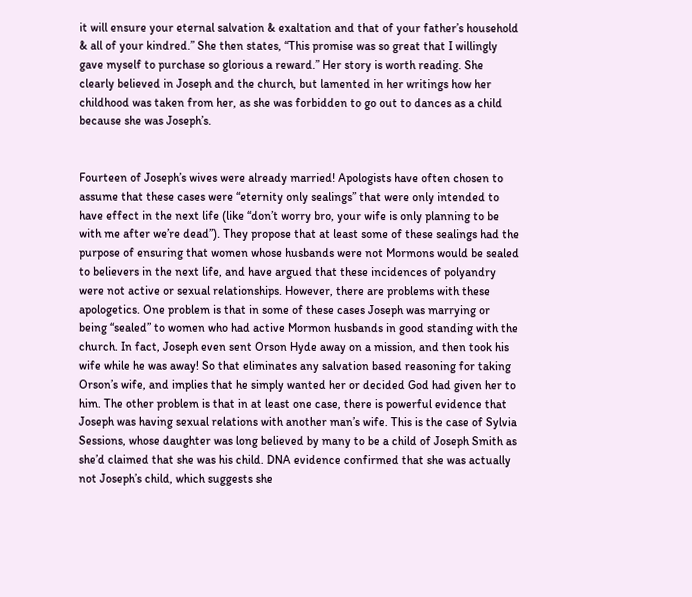it will ensure your eternal salvation & exaltation and that of your father’s household & all of your kindred.” She then states, “This promise was so great that I willingly gave myself to purchase so glorious a reward.” Her story is worth reading. She clearly believed in Joseph and the church, but lamented in her writings how her childhood was taken from her, as she was forbidden to go out to dances as a child because she was Joseph’s.


Fourteen of Joseph’s wives were already married! Apologists have often chosen to assume that these cases were “eternity only sealings” that were only intended to have effect in the next life (like “don’t worry bro, your wife is only planning to be with me after we’re dead”). They propose that at least some of these sealings had the purpose of ensuring that women whose husbands were not Mormons would be sealed to believers in the next life, and have argued that these incidences of polyandry were not active or sexual relationships. However, there are problems with these apologetics. One problem is that in some of these cases Joseph was marrying or being “sealed” to women who had active Mormon husbands in good standing with the church. In fact, Joseph even sent Orson Hyde away on a mission, and then took his wife while he was away! So that eliminates any salvation based reasoning for taking Orson’s wife, and implies that he simply wanted her or decided God had given her to him. The other problem is that in at least one case, there is powerful evidence that Joseph was having sexual relations with another man’s wife. This is the case of Sylvia Sessions, whose daughter was long believed by many to be a child of Joseph Smith as she’d claimed that she was his child. DNA evidence confirmed that she was actually not Joseph’s child, which suggests she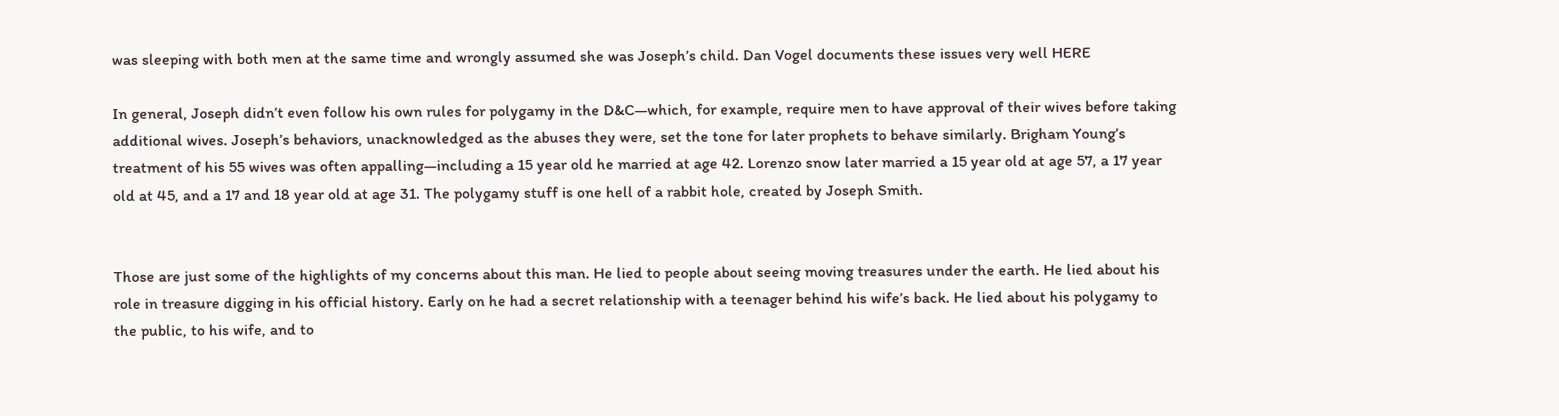was sleeping with both men at the same time and wrongly assumed she was Joseph’s child. Dan Vogel documents these issues very well HERE

In general, Joseph didn’t even follow his own rules for polygamy in the D&C—which, for example, require men to have approval of their wives before taking additional wives. Joseph’s behaviors, unacknowledged as the abuses they were, set the tone for later prophets to behave similarly. Brigham Young’s treatment of his 55 wives was often appalling—including a 15 year old he married at age 42. Lorenzo snow later married a 15 year old at age 57, a 17 year old at 45, and a 17 and 18 year old at age 31. The polygamy stuff is one hell of a rabbit hole, created by Joseph Smith.


Those are just some of the highlights of my concerns about this man. He lied to people about seeing moving treasures under the earth. He lied about his role in treasure digging in his official history. Early on he had a secret relationship with a teenager behind his wife’s back. He lied about his polygamy to the public, to his wife, and to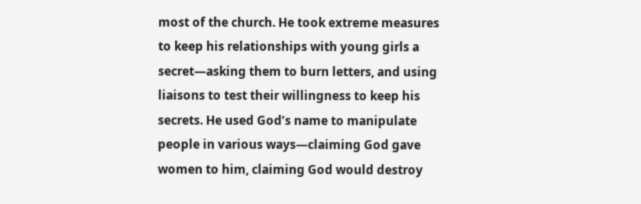most of the church. He took extreme measures to keep his relationships with young girls a secret—asking them to burn letters, and using liaisons to test their willingness to keep his secrets. He used God’s name to manipulate people in various ways—claiming God gave women to him, claiming God would destroy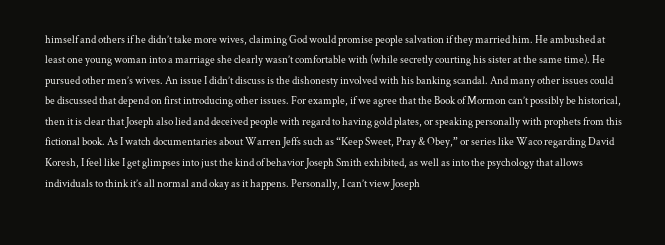himself and others if he didn’t take more wives, claiming God would promise people salvation if they married him. He ambushed at least one young woman into a marriage she clearly wasn’t comfortable with (while secretly courting his sister at the same time). He pursued other men’s wives. An issue I didn’t discuss is the dishonesty involved with his banking scandal. And many other issues could be discussed that depend on first introducing other issues. For example, if we agree that the Book of Mormon can’t possibly be historical, then it is clear that Joseph also lied and deceived people with regard to having gold plates, or speaking personally with prophets from this fictional book. As I watch documentaries about Warren Jeffs such as “Keep Sweet, Pray & Obey,” or series like Waco regarding David Koresh, I feel like I get glimpses into just the kind of behavior Joseph Smith exhibited, as well as into the psychology that allows individuals to think it’s all normal and okay as it happens. Personally, I can’t view Joseph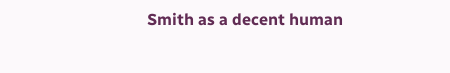Smith as a decent human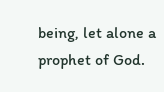being, let alone a prophet of God.